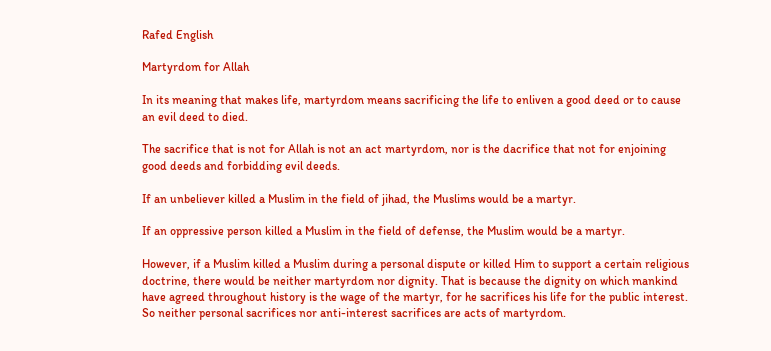Rafed English

Martyrdom for Allah

In its meaning that makes life, martyrdom means sacrificing the life to enliven a good deed or to cause an evil deed to died.

The sacrifice that is not for Allah is not an act martyrdom, nor is the dacrifice that not for enjoining good deeds and forbidding evil deeds.

If an unbeliever killed a Muslim in the field of jihad, the Muslims would be a martyr.

If an oppressive person killed a Muslim in the field of defense, the Muslim would be a martyr.

However, if a Muslim killed a Muslim during a personal dispute or killed Him to support a certain religious doctrine, there would be neither martyrdom nor dignity. That is because the dignity on which mankind have agreed throughout history is the wage of the martyr, for he sacrifices his life for the public interest. So neither personal sacrifices nor anti-interest sacrifices are acts of martyrdom.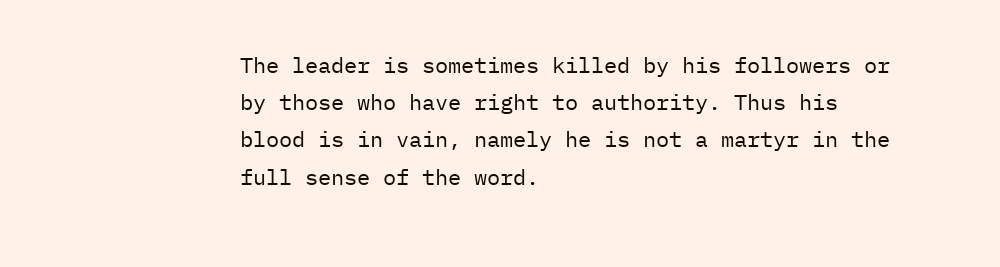The leader is sometimes killed by his followers or by those who have right to authority. Thus his blood is in vain, namely he is not a martyr in the full sense of the word.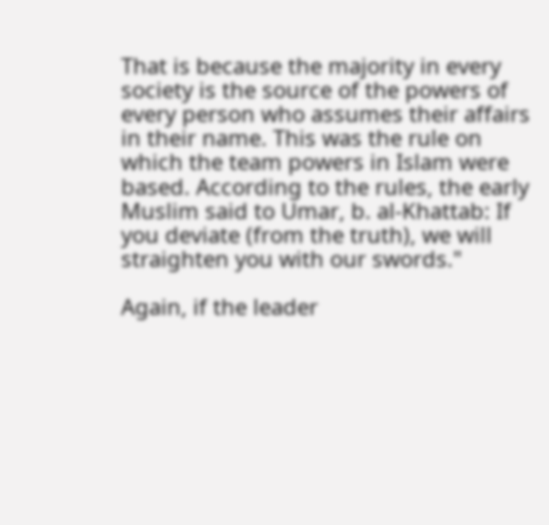That is because the majority in every society is the source of the powers of every person who assumes their affairs in their name. This was the rule on which the team powers in Islam were based. According to the rules, the early Muslim said to Umar, b. al-Khattab: If you deviate (from the truth), we will straighten you with our swords."

Again, if the leader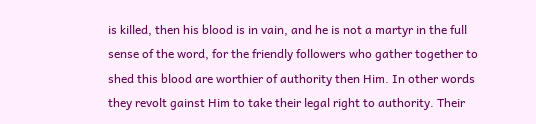is killed, then his blood is in vain, and he is not a martyr in the full sense of the word, for the friendly followers who gather together to shed this blood are worthier of authority then Him. In other words they revolt gainst Him to take their legal right to authority. Their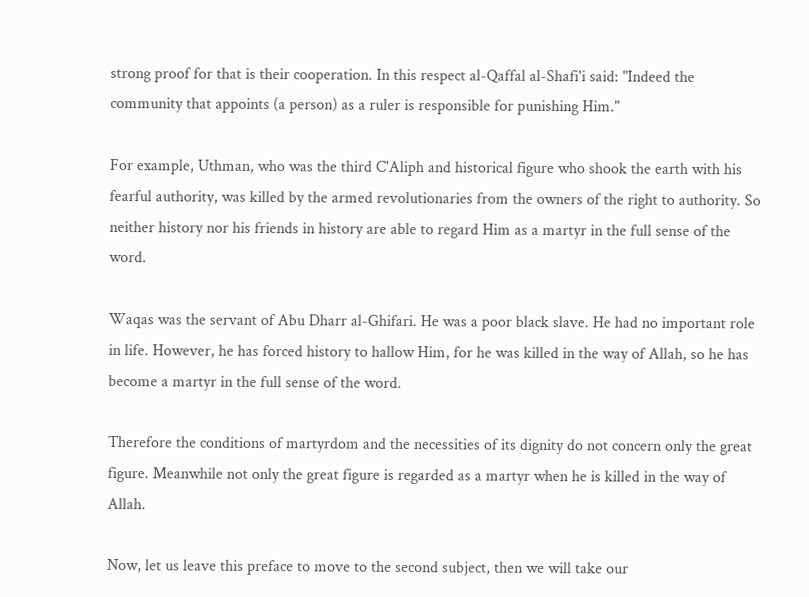strong proof for that is their cooperation. In this respect al-Qaffal al-Shafi'i said: "Indeed the community that appoints (a person) as a ruler is responsible for punishing Him."

For example, Uthman, who was the third C'Aliph and historical figure who shook the earth with his fearful authority, was killed by the armed revolutionaries from the owners of the right to authority. So neither history nor his friends in history are able to regard Him as a martyr in the full sense of the word.

Waqas was the servant of Abu Dharr al-Ghifari. He was a poor black slave. He had no important role in life. However, he has forced history to hallow Him, for he was killed in the way of Allah, so he has become a martyr in the full sense of the word.

Therefore the conditions of martyrdom and the necessities of its dignity do not concern only the great figure. Meanwhile not only the great figure is regarded as a martyr when he is killed in the way of Allah.

Now, let us leave this preface to move to the second subject, then we will take our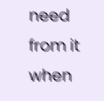need from it when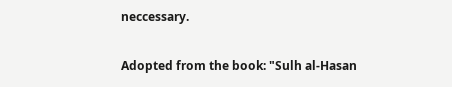neccessary.

Adopted from the book: "Sulh al-Hasan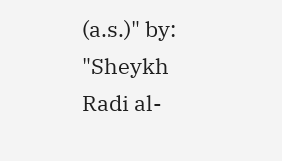(a.s.)" by: "Sheykh Radi al-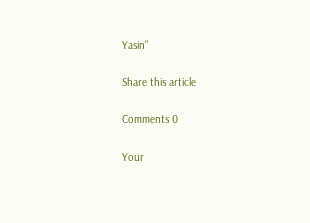Yasin"

Share this article

Comments 0

Your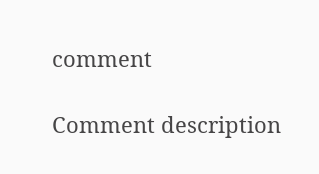comment

Comment description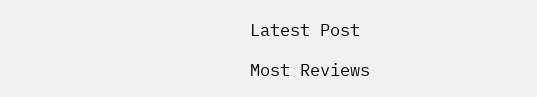Latest Post

Most Reviews